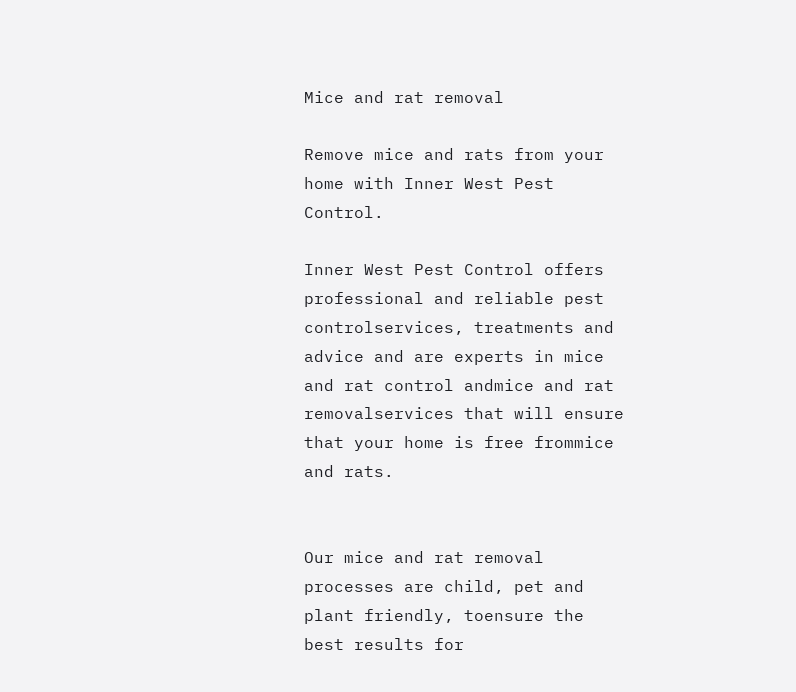Mice and rat removal

Remove mice and rats from your home with Inner West Pest Control.

Inner West Pest Control offers professional and reliable pest controlservices, treatments and advice and are experts in mice and rat control andmice and rat removalservices that will ensure that your home is free frommice and rats.


Our mice and rat removal processes are child, pet and plant friendly, toensure the best results for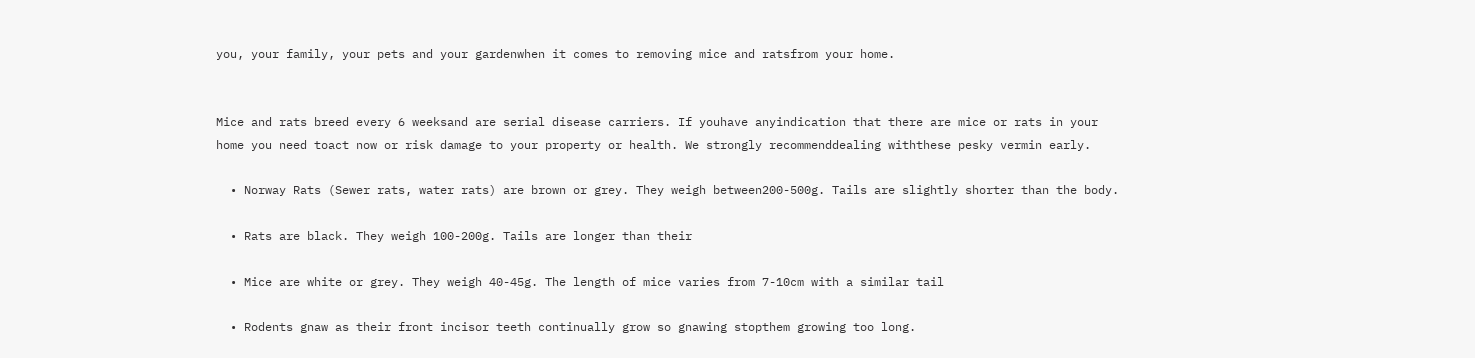you, your family, your pets and your gardenwhen it comes to removing mice and ratsfrom your home.


Mice and rats breed every 6 weeksand are serial disease carriers. If youhave anyindication that there are mice or rats in your home you need toact now or risk damage to your property or health. We strongly recommenddealing withthese pesky vermin early.

  • Norway Rats (Sewer rats, water rats) are brown or grey. They weigh between200-500g. Tails are slightly shorter than the body.

  • Rats are black. They weigh 100-200g. Tails are longer than their

  • Mice are white or grey. They weigh 40-45g. The length of mice varies from 7-10cm with a similar tail

  • Rodents gnaw as their front incisor teeth continually grow so gnawing stopthem growing too long.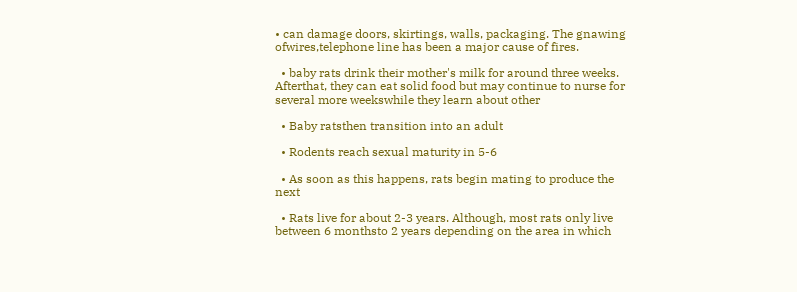• can damage doors, skirtings, walls, packaging. The gnawing ofwires,telephone line has been a major cause of fires.

  • baby rats drink their mother's milk for around three weeks. Afterthat, they can eat solid food but may continue to nurse for several more weekswhile they learn about other

  • Baby ratsthen transition into an adult

  • Rodents reach sexual maturity in 5-6

  • As soon as this happens, rats begin mating to produce the next

  • Rats live for about 2-3 years. Although, most rats only live between 6 monthsto 2 years depending on the area in which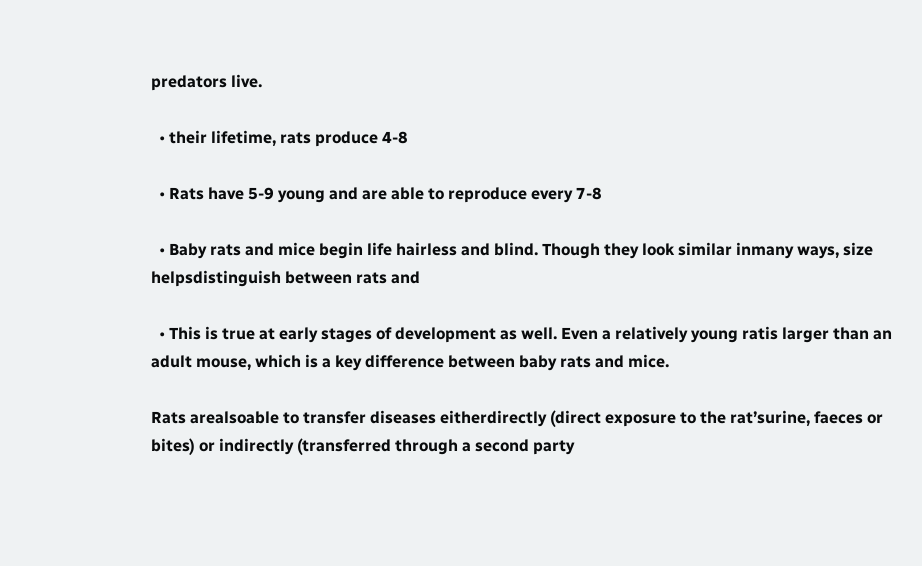predators live.

  • their lifetime, rats produce 4-8

  • Rats have 5-9 young and are able to reproduce every 7-8

  • Baby rats and mice begin life hairless and blind. Though they look similar inmany ways, size helpsdistinguish between rats and

  • This is true at early stages of development as well. Even a relatively young ratis larger than an adult mouse, which is a key difference between baby rats and mice.

Rats arealsoable to transfer diseases eitherdirectly (direct exposure to the rat’surine, faeces or bites) or indirectly (transferred through a second party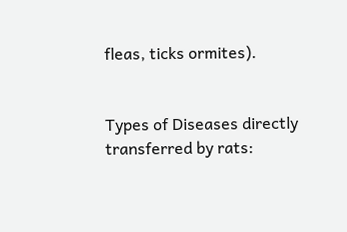fleas, ticks ormites).


Types of Diseases directly transferred by rats: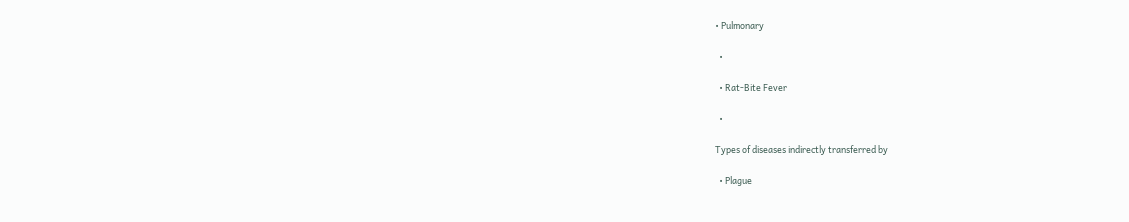• Pulmonary

  •

  • Rat-Bite Fever

  •

Types of diseases indirectly transferred by

  • Plague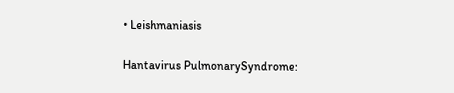• Leishmaniasis

Hantavirus PulmonarySyndrome: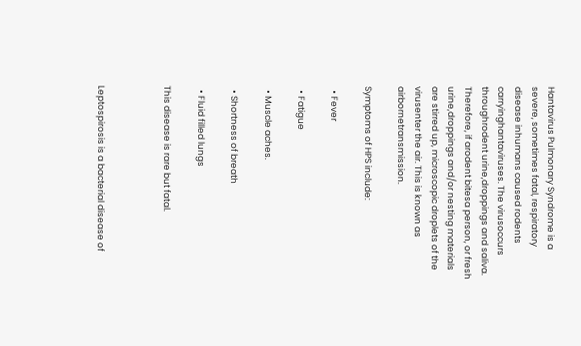Hantavirus Pulmonary Syndrome is a severe, sometimes fatal, respiratory disease inhumans caused rodents carryinghantaviruses. The virusoccurs throughrodent urine,droppings and saliva. Therefore, if arodent bitesa person, or fresh urine,droppings and/or nesting materials are stirred up, microscopic droplets of the virusenter the air. This is known as airbornetransmission.

Symptoms of HPS include:

  • Fever

  • Fatigue

  • Muscle aches.

  • Shortness of breath

  • Fluid filled lungs

This disease is rare but fatal.



Leptospirosis is a bacterial disease of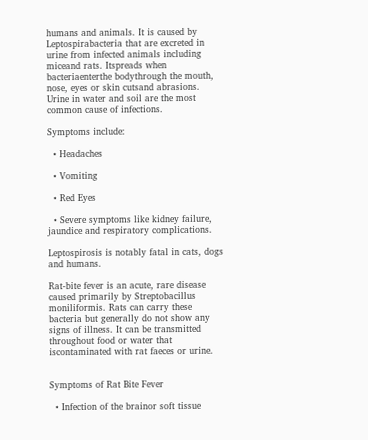humans and animals. It is caused by Leptospirabacteria that are excreted in urine from infected animals including miceand rats. Itspreads when bacteriaenterthe bodythrough the mouth, nose, eyes or skin cutsand abrasions. Urine in water and soil are the most common cause of infections.

Symptoms include:

  • Headaches

  • Vomiting

  • Red Eyes

  • Severe symptoms like kidney failure, jaundice and respiratory complications.

Leptospirosis is notably fatal in cats, dogs and humans.

Rat-bite fever is an acute, rare disease caused primarily by Streptobacillus moniliformis. Rats can carry these bacteria but generally do not show any signs of illness. It can be transmitted throughout food or water that iscontaminated with rat faeces or urine.


Symptoms of Rat Bite Fever

  • Infection of the brainor soft tissue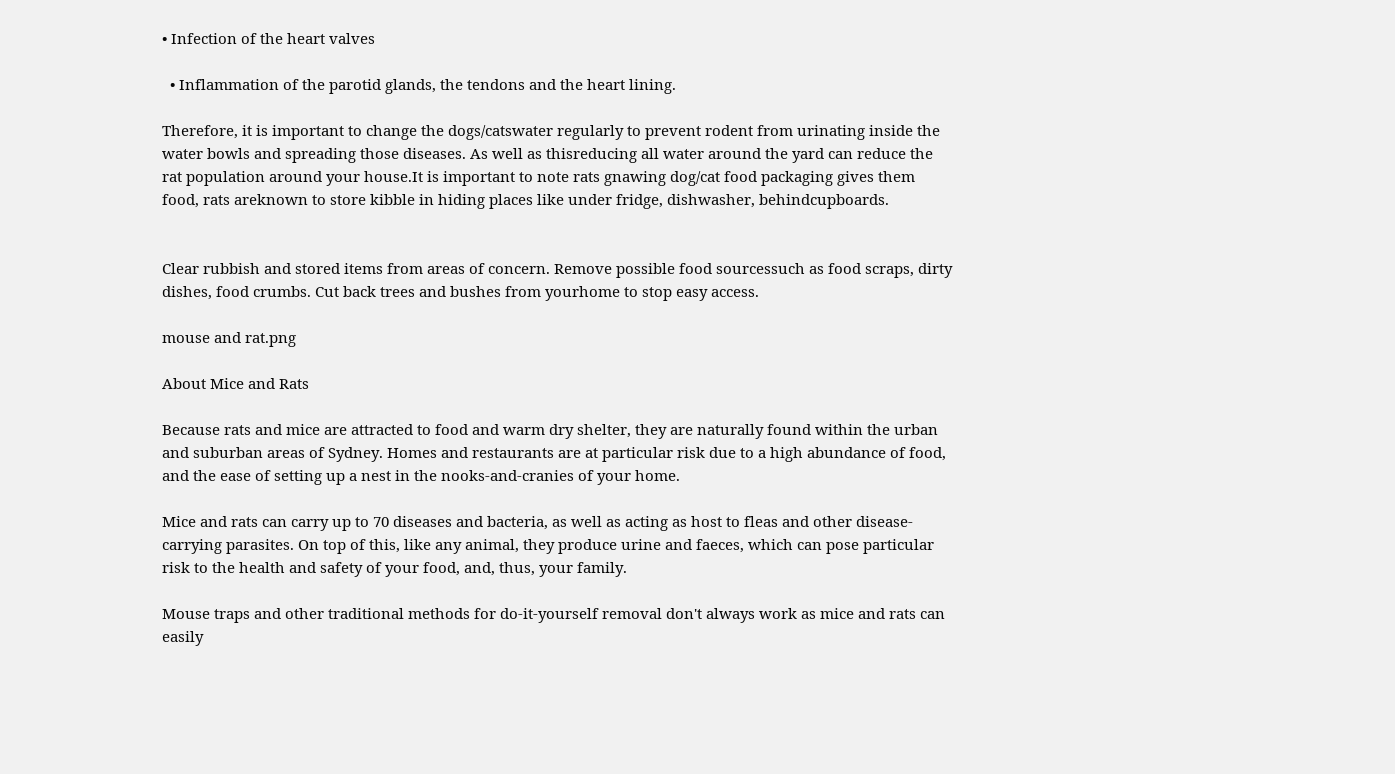• Infection of the heart valves

  • Inflammation of the parotid glands, the tendons and the heart lining.

Therefore, it is important to change the dogs/catswater regularly to prevent rodent from urinating inside the water bowls and spreading those diseases. As well as thisreducing all water around the yard can reduce the rat population around your house.It is important to note rats gnawing dog/cat food packaging gives them food, rats areknown to store kibble in hiding places like under fridge, dishwasher, behindcupboards.


Clear rubbish and stored items from areas of concern. Remove possible food sourcessuch as food scraps, dirty dishes, food crumbs. Cut back trees and bushes from yourhome to stop easy access.

mouse and rat.png

About Mice and Rats

Because rats and mice are attracted to food and warm dry shelter, they are naturally found within the urban and suburban areas of Sydney. Homes and restaurants are at particular risk due to a high abundance of food, and the ease of setting up a nest in the nooks-and-cranies of your home.

Mice and rats can carry up to 70 diseases and bacteria, as well as acting as host to fleas and other disease-carrying parasites. On top of this, like any animal, they produce urine and faeces, which can pose particular risk to the health and safety of your food, and, thus, your family.

Mouse traps and other traditional methods for do-it-yourself removal don't always work as mice and rats can easily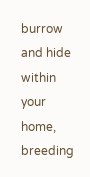burrow and hide within your home, breeding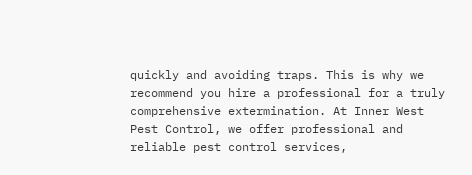quickly and avoiding traps. This is why we recommend you hire a professional for a truly comprehensive extermination. At Inner West Pest Control, we offer professional and reliable pest control services,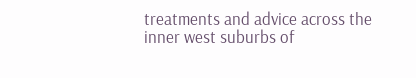treatments and advice across the inner west suburbs of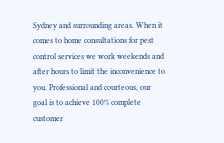Sydney and surrounding areas. When it comes to home consultations for pest control services we work weekends and after hours to limit the inconvenience to you. Professional and courteous, our goal is to achieve 100% complete customer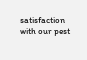satisfaction with our pest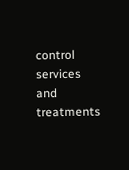control services and treatments